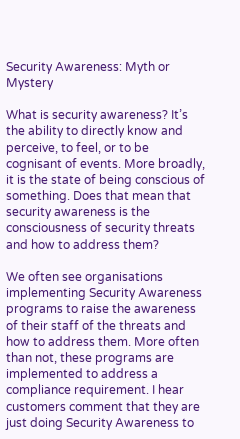Security Awareness: Myth or Mystery

What is security awareness? It’s the ability to directly know and perceive, to feel, or to be cognisant of events. More broadly, it is the state of being conscious of something. Does that mean that security awareness is the consciousness of security threats and how to address them?

We often see organisations implementing Security Awareness programs to raise the awareness of their staff of the threats and how to address them. More often than not, these programs are implemented to address a compliance requirement. I hear customers comment that they are just doing Security Awareness to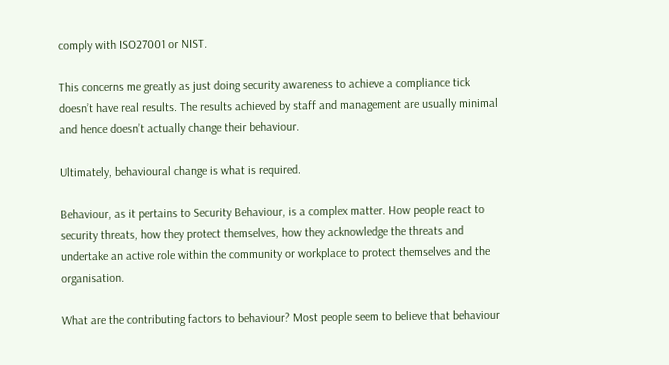comply with ISO27001 or NIST.

This concerns me greatly as just doing security awareness to achieve a compliance tick doesn’t have real results. The results achieved by staff and management are usually minimal and hence doesn’t actually change their behaviour.

Ultimately, behavioural change is what is required.

Behaviour, as it pertains to Security Behaviour, is a complex matter. How people react to security threats, how they protect themselves, how they acknowledge the threats and undertake an active role within the community or workplace to protect themselves and the organisation.

What are the contributing factors to behaviour? Most people seem to believe that behaviour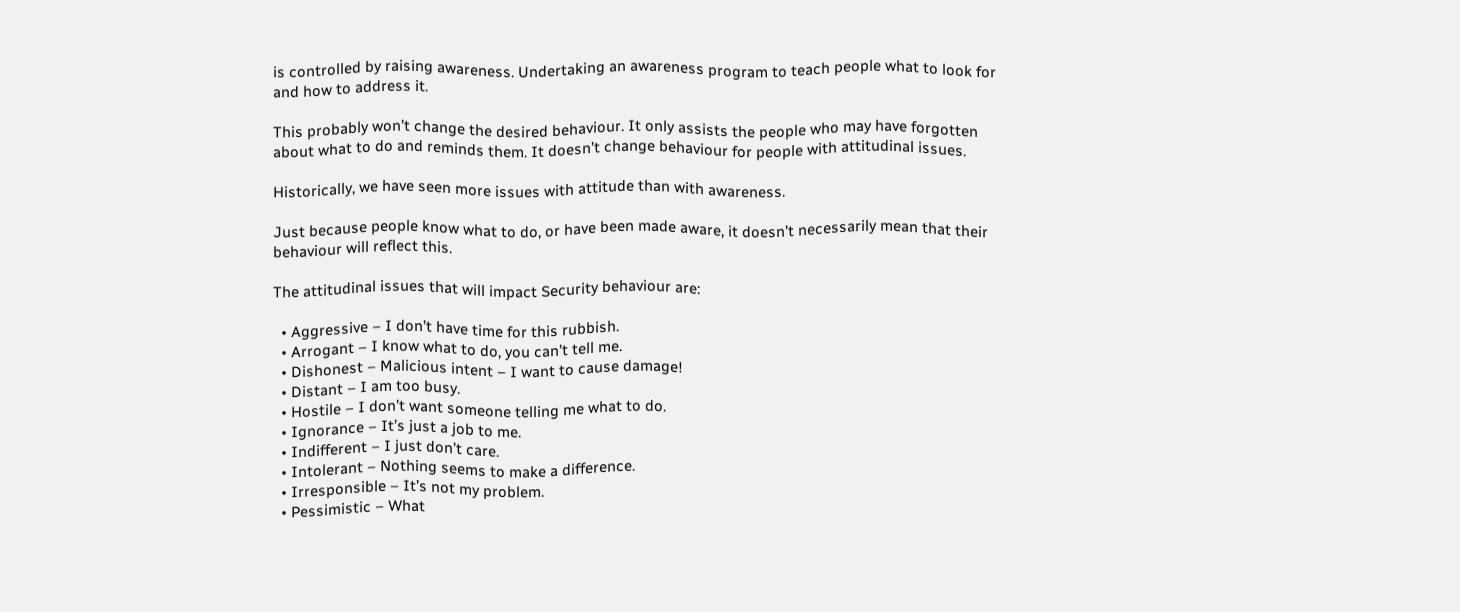is controlled by raising awareness. Undertaking an awareness program to teach people what to look for and how to address it.

This probably won’t change the desired behaviour. It only assists the people who may have forgotten about what to do and reminds them. It doesn’t change behaviour for people with attitudinal issues.

Historically, we have seen more issues with attitude than with awareness.

Just because people know what to do, or have been made aware, it doesn’t necessarily mean that their behaviour will reflect this.

The attitudinal issues that will impact Security behaviour are:

  • Aggressive – I don’t have time for this rubbish.
  • Arrogant – I know what to do, you can’t tell me.
  • Dishonest – Malicious intent – I want to cause damage!
  • Distant – I am too busy.
  • Hostile – I don’t want someone telling me what to do.
  • Ignorance – It’s just a job to me.
  • Indifferent – I just don’t care.
  • Intolerant – Nothing seems to make a difference.
  • Irresponsible – It’s not my problem.
  • Pessimistic – What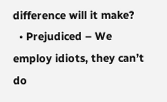difference will it make?
  • Prejudiced – We employ idiots, they can’t do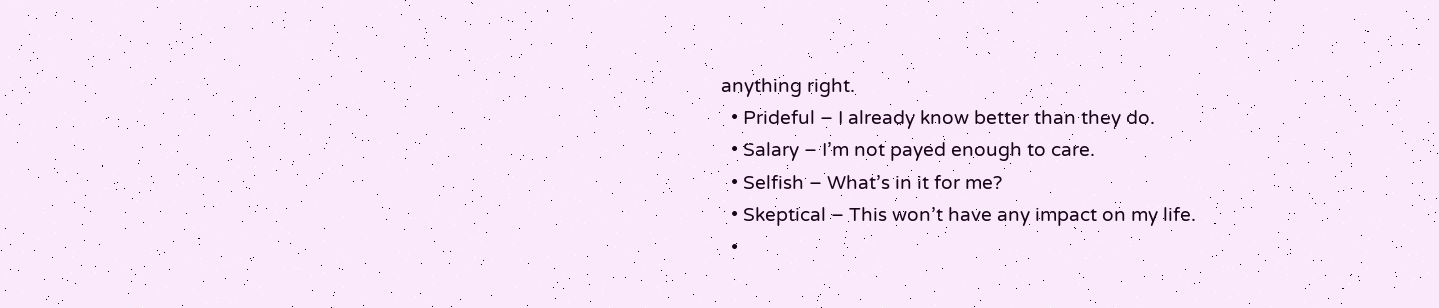anything right.
  • Prideful – I already know better than they do.
  • Salary – I’m not payed enough to care.
  • Selfish – What’s in it for me?
  • Skeptical – This won’t have any impact on my life.
  •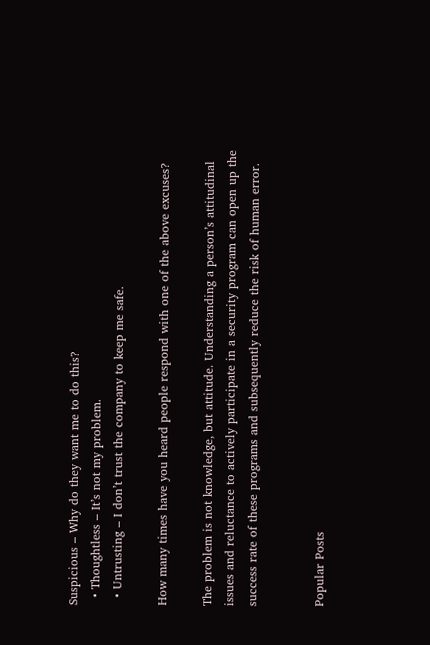Suspicious – Why do they want me to do this?
  • Thoughtless – It’s not my problem.
  • Untrusting – I don’t trust the company to keep me safe.

How many times have you heard people respond with one of the above excuses?

The problem is not knowledge, but attitude. Understanding a person’s attitudinal issues and reluctance to actively participate in a security program can open up the success rate of these programs and subsequently reduce the risk of human error.


Popular Posts